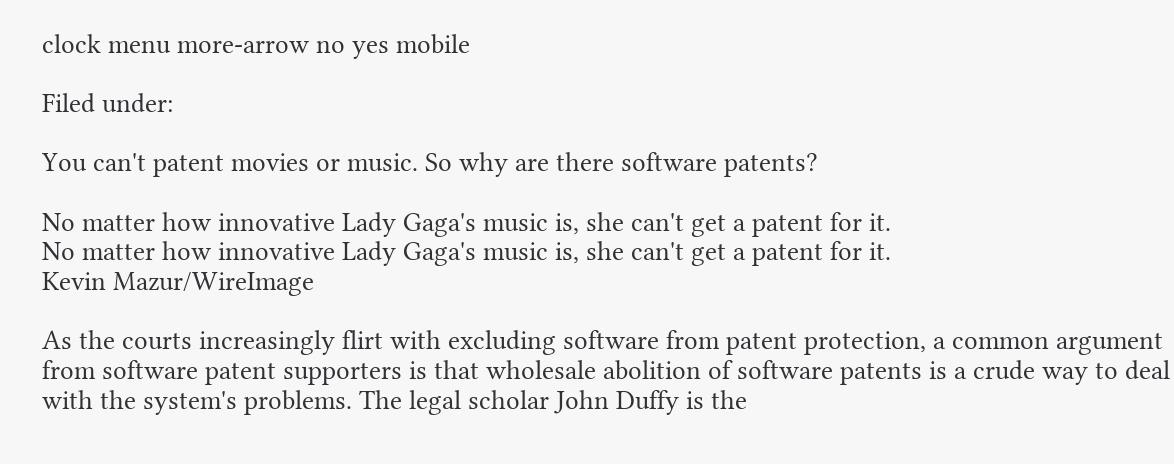clock menu more-arrow no yes mobile

Filed under:

You can't patent movies or music. So why are there software patents?

No matter how innovative Lady Gaga's music is, she can't get a patent for it.
No matter how innovative Lady Gaga's music is, she can't get a patent for it.
Kevin Mazur/WireImage

As the courts increasingly flirt with excluding software from patent protection, a common argument from software patent supporters is that wholesale abolition of software patents is a crude way to deal with the system's problems. The legal scholar John Duffy is the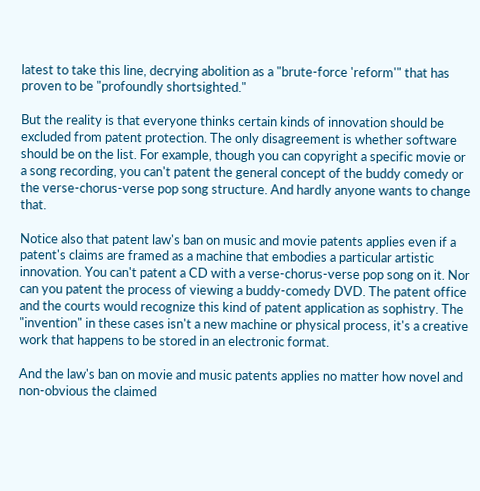latest to take this line, decrying abolition as a "brute-force 'reform'" that has proven to be "profoundly shortsighted."

But the reality is that everyone thinks certain kinds of innovation should be excluded from patent protection. The only disagreement is whether software should be on the list. For example, though you can copyright a specific movie or a song recording, you can't patent the general concept of the buddy comedy or the verse-chorus-verse pop song structure. And hardly anyone wants to change that.

Notice also that patent law's ban on music and movie patents applies even if a patent's claims are framed as a machine that embodies a particular artistic innovation. You can't patent a CD with a verse-chorus-verse pop song on it. Nor can you patent the process of viewing a buddy-comedy DVD. The patent office and the courts would recognize this kind of patent application as sophistry. The "invention" in these cases isn't a new machine or physical process, it's a creative work that happens to be stored in an electronic format.

And the law's ban on movie and music patents applies no matter how novel and non-obvious the claimed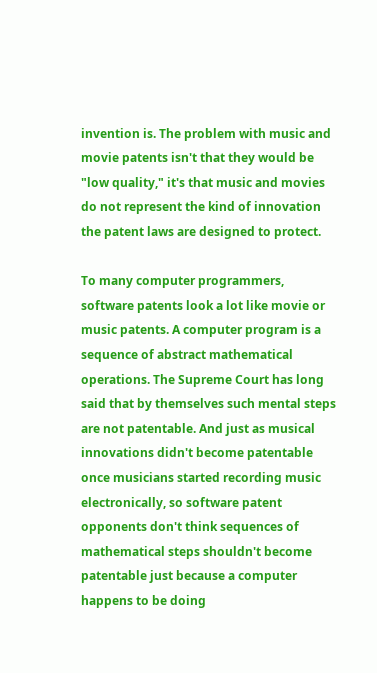invention is. The problem with music and movie patents isn't that they would be "low quality," it's that music and movies do not represent the kind of innovation the patent laws are designed to protect.

To many computer programmers, software patents look a lot like movie or music patents. A computer program is a sequence of abstract mathematical operations. The Supreme Court has long said that by themselves such mental steps are not patentable. And just as musical innovations didn't become patentable once musicians started recording music electronically, so software patent opponents don't think sequences of mathematical steps shouldn't become patentable just because a computer happens to be doing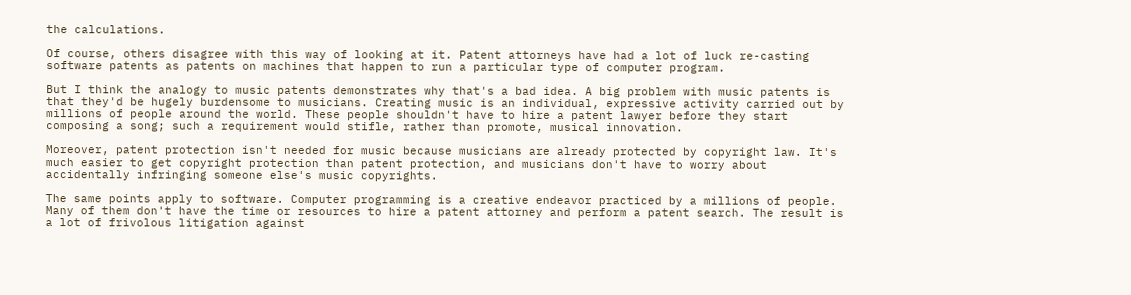the calculations.

Of course, others disagree with this way of looking at it. Patent attorneys have had a lot of luck re-casting software patents as patents on machines that happen to run a particular type of computer program.

But I think the analogy to music patents demonstrates why that's a bad idea. A big problem with music patents is that they'd be hugely burdensome to musicians. Creating music is an individual, expressive activity carried out by millions of people around the world. These people shouldn't have to hire a patent lawyer before they start composing a song; such a requirement would stifle, rather than promote, musical innovation.

Moreover, patent protection isn't needed for music because musicians are already protected by copyright law. It's much easier to get copyright protection than patent protection, and musicians don't have to worry about accidentally infringing someone else's music copyrights.

The same points apply to software. Computer programming is a creative endeavor practiced by a millions of people. Many of them don't have the time or resources to hire a patent attorney and perform a patent search. The result is a lot of frivolous litigation against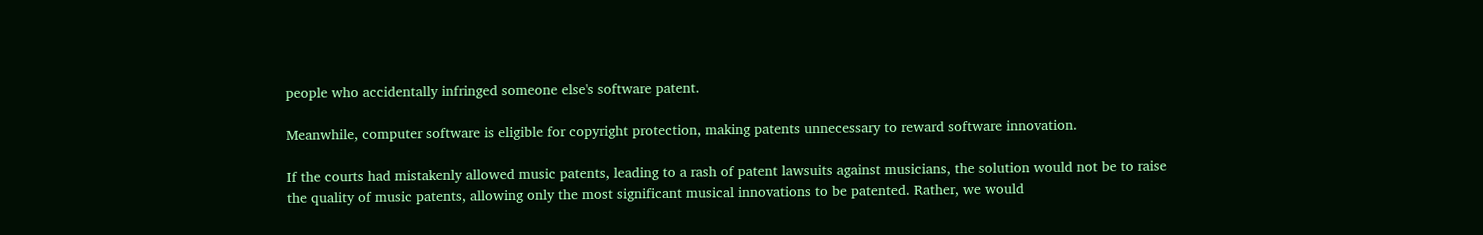people who accidentally infringed someone else's software patent.

Meanwhile, computer software is eligible for copyright protection, making patents unnecessary to reward software innovation.

If the courts had mistakenly allowed music patents, leading to a rash of patent lawsuits against musicians, the solution would not be to raise the quality of music patents, allowing only the most significant musical innovations to be patented. Rather, we would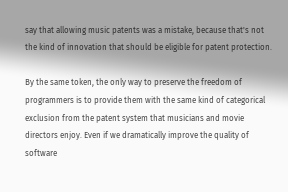say that allowing music patents was a mistake, because that's not the kind of innovation that should be eligible for patent protection.

By the same token, the only way to preserve the freedom of programmers is to provide them with the same kind of categorical exclusion from the patent system that musicians and movie directors enjoy. Even if we dramatically improve the quality of software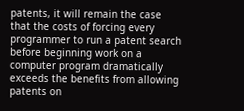patents, it will remain the case that the costs of forcing every programmer to run a patent search before beginning work on a computer program dramatically exceeds the benefits from allowing patents on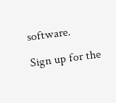software.

Sign up for the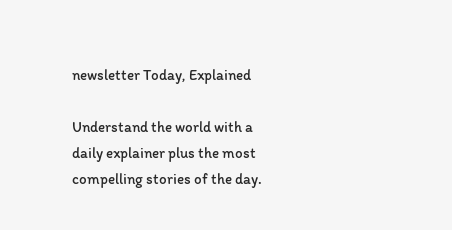newsletter Today, Explained

Understand the world with a daily explainer plus the most compelling stories of the day.